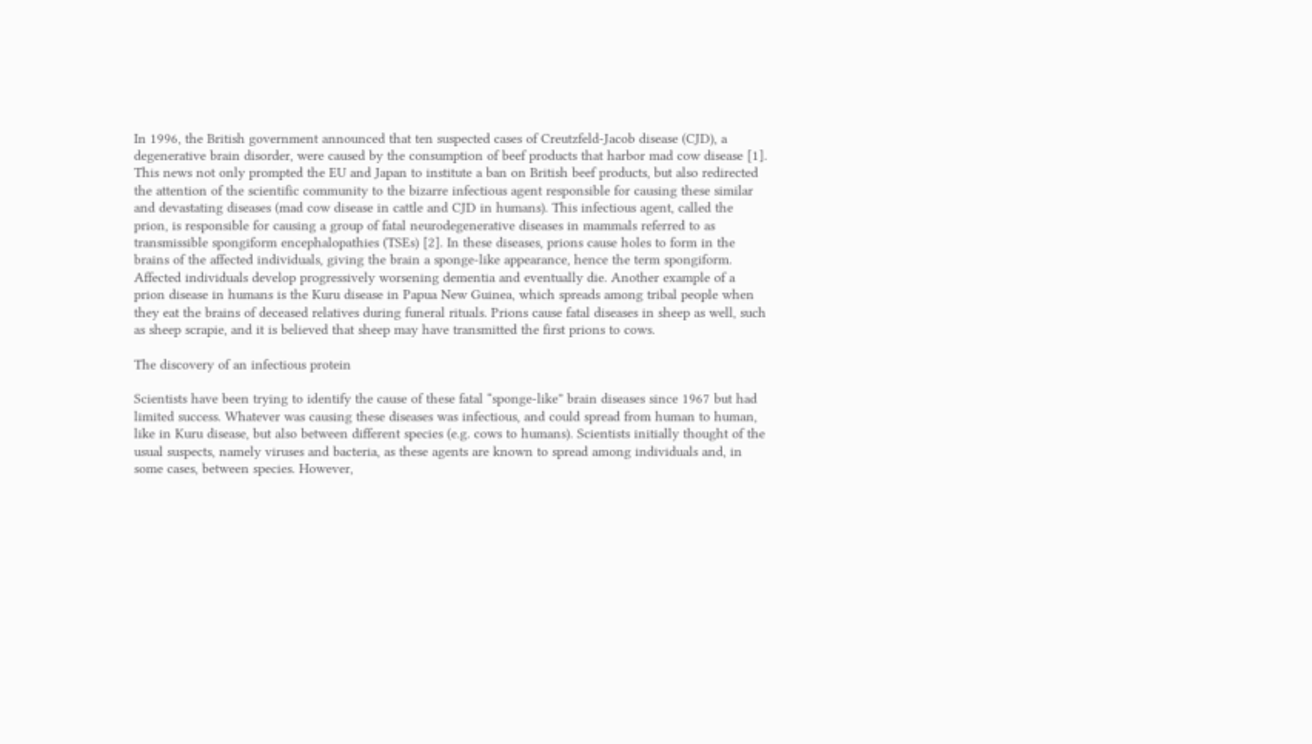In 1996, the British government announced that ten suspected cases of Creutzfeld-Jacob disease (CJD), a degenerative brain disorder, were caused by the consumption of beef products that harbor mad cow disease [1]. This news not only prompted the EU and Japan to institute a ban on British beef products, but also redirected the attention of the scientific community to the bizarre infectious agent responsible for causing these similar and devastating diseases (mad cow disease in cattle and CJD in humans). This infectious agent, called the prion, is responsible for causing a group of fatal neurodegenerative diseases in mammals referred to as transmissible spongiform encephalopathies (TSEs) [2]. In these diseases, prions cause holes to form in the brains of the affected individuals, giving the brain a sponge-like appearance, hence the term spongiform. Affected individuals develop progressively worsening dementia and eventually die. Another example of a prion disease in humans is the Kuru disease in Papua New Guinea, which spreads among tribal people when they eat the brains of deceased relatives during funeral rituals. Prions cause fatal diseases in sheep as well, such as sheep scrapie, and it is believed that sheep may have transmitted the first prions to cows.

The discovery of an infectious protein

Scientists have been trying to identify the cause of these fatal “sponge-like” brain diseases since 1967 but had limited success. Whatever was causing these diseases was infectious, and could spread from human to human, like in Kuru disease, but also between different species (e.g. cows to humans). Scientists initially thought of the usual suspects, namely viruses and bacteria, as these agents are known to spread among individuals and, in some cases, between species. However,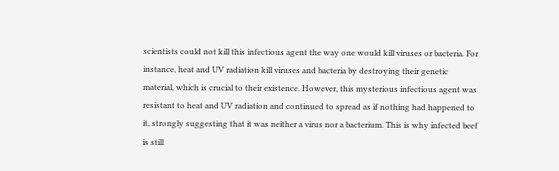scientists could not kill this infectious agent the way one would kill viruses or bacteria. For instance, heat and UV radiation kill viruses and bacteria by destroying their genetic material, which is crucial to their existence. However, this mysterious infectious agent was resistant to heat and UV radiation and continued to spread as if nothing had happened to it, strongly suggesting that it was neither a virus nor a bacterium. This is why infected beef is still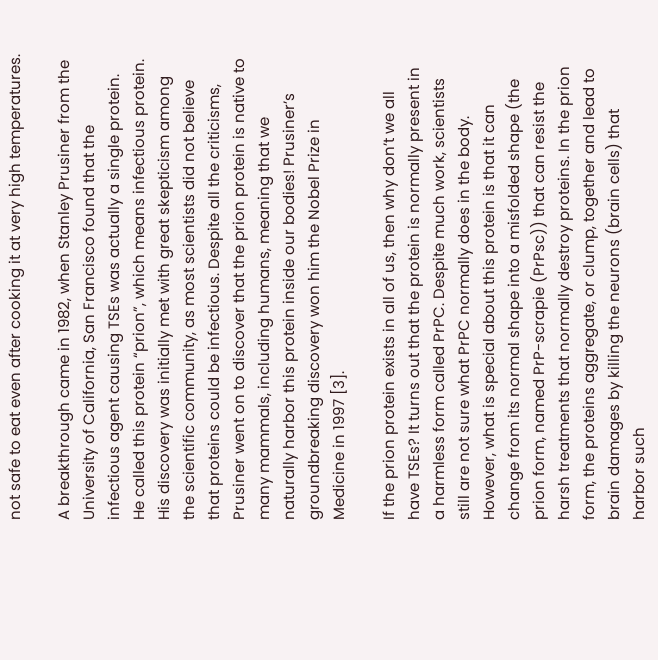not safe to eat even after cooking it at very high temperatures.

A breakthrough came in 1982, when Stanley Prusiner from the University of California, San Francisco found that the infectious agent causing TSEs was actually a single protein. He called this protein “prion”, which means infectious protein. His discovery was initially met with great skepticism among the scientific community, as most scientists did not believe that proteins could be infectious. Despite all the criticisms, Prusiner went on to discover that the prion protein is native to many mammals, including humans, meaning that we naturally harbor this protein inside our bodies! Prusiner’s groundbreaking discovery won him the Nobel Prize in Medicine in 1997 [3].

If the prion protein exists in all of us, then why don’t we all have TSEs? It turns out that the protein is normally present in a harmless form called PrPC. Despite much work, scientists still are not sure what PrPC normally does in the body. However, what is special about this protein is that it can change from its normal shape into a misfolded shape (the prion form, named PrP-scrapie (PrPsc)) that can resist the harsh treatments that normally destroy proteins. In the prion form, the proteins aggregate, or clump, together and lead to brain damages by killing the neurons (brain cells) that harbor such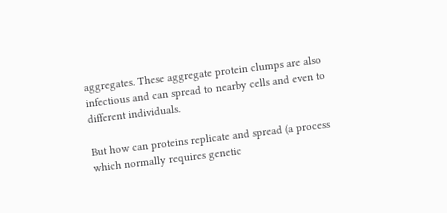aggregates. These aggregate protein clumps are also infectious and can spread to nearby cells and even to different individuals.

But how can proteins replicate and spread (a process which normally requires genetic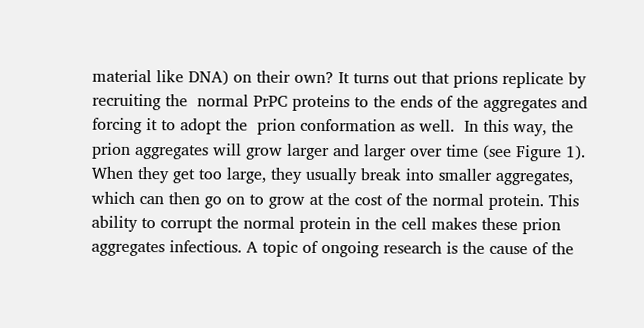material like DNA) on their own? It turns out that prions replicate by recruiting the  normal PrPC proteins to the ends of the aggregates and forcing it to adopt the  prion conformation as well.  In this way, the prion aggregates will grow larger and larger over time (see Figure 1). When they get too large, they usually break into smaller aggregates, which can then go on to grow at the cost of the normal protein. This ability to corrupt the normal protein in the cell makes these prion aggregates infectious. A topic of ongoing research is the cause of the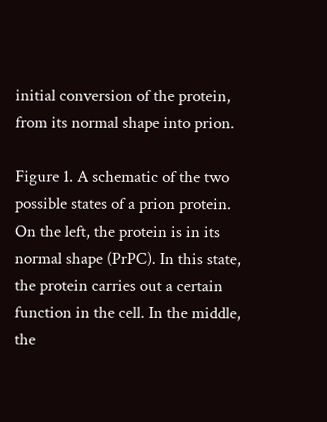initial conversion of the protein, from its normal shape into prion.

Figure 1. A schematic of the two possible states of a prion protein. On the left, the protein is in its normal shape (PrPC). In this state, the protein carries out a certain function in the cell. In the middle, the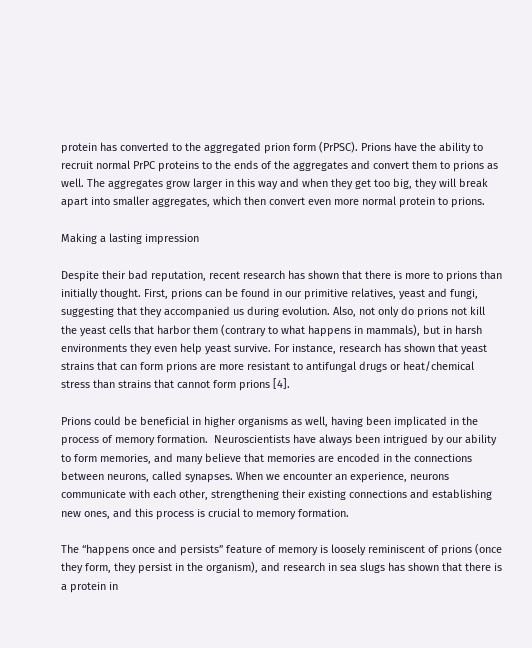protein has converted to the aggregated prion form (PrPSC). Prions have the ability to recruit normal PrPC proteins to the ends of the aggregates and convert them to prions as well. The aggregates grow larger in this way and when they get too big, they will break apart into smaller aggregates, which then convert even more normal protein to prions.

Making a lasting impression

Despite their bad reputation, recent research has shown that there is more to prions than initially thought. First, prions can be found in our primitive relatives, yeast and fungi, suggesting that they accompanied us during evolution. Also, not only do prions not kill the yeast cells that harbor them (contrary to what happens in mammals), but in harsh environments they even help yeast survive. For instance, research has shown that yeast strains that can form prions are more resistant to antifungal drugs or heat/chemical stress than strains that cannot form prions [4].

Prions could be beneficial in higher organisms as well, having been implicated in the process of memory formation.  Neuroscientists have always been intrigued by our ability to form memories, and many believe that memories are encoded in the connections between neurons, called synapses. When we encounter an experience, neurons communicate with each other, strengthening their existing connections and establishing new ones, and this process is crucial to memory formation.

The “happens once and persists” feature of memory is loosely reminiscent of prions (once they form, they persist in the organism), and research in sea slugs has shown that there is a protein in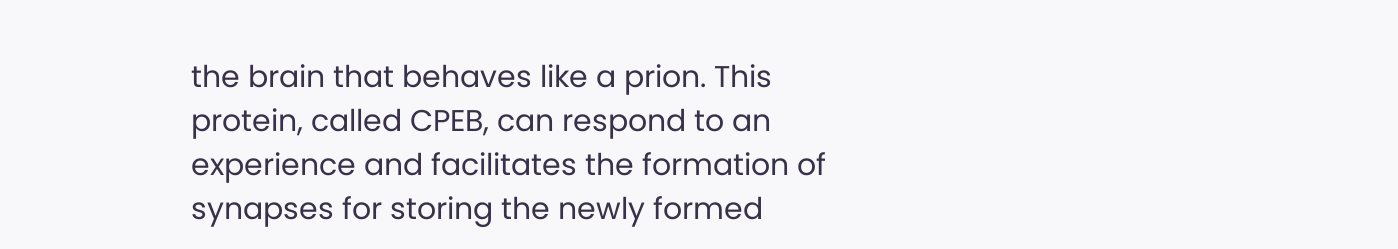the brain that behaves like a prion. This protein, called CPEB, can respond to an experience and facilitates the formation of synapses for storing the newly formed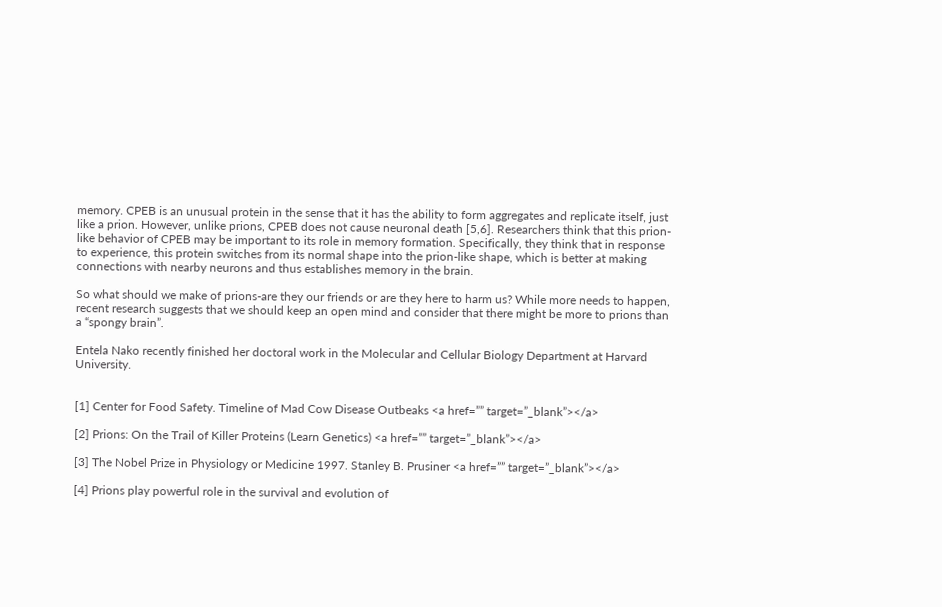memory. CPEB is an unusual protein in the sense that it has the ability to form aggregates and replicate itself, just like a prion. However, unlike prions, CPEB does not cause neuronal death [5,6]. Researchers think that this prion-like behavior of CPEB may be important to its role in memory formation. Specifically, they think that in response to experience, this protein switches from its normal shape into the prion-like shape, which is better at making connections with nearby neurons and thus establishes memory in the brain.

So what should we make of prions-are they our friends or are they here to harm us? While more needs to happen, recent research suggests that we should keep an open mind and consider that there might be more to prions than a “spongy brain”.

Entela Nako recently finished her doctoral work in the Molecular and Cellular Biology Department at Harvard University.


[1] Center for Food Safety. Timeline of Mad Cow Disease Outbeaks <a href=”” target=”_blank”></a>

[2] Prions: On the Trail of Killer Proteins (Learn Genetics) <a href=”” target=”_blank”></a>

[3] The Nobel Prize in Physiology or Medicine 1997. Stanley B. Prusiner <a href=”” target=”_blank”></a>

[4] Prions play powerful role in the survival and evolution of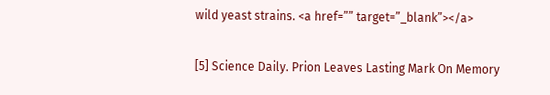wild yeast strains. <a href=”” target=”_blank”></a>

[5] Science Daily. Prion Leaves Lasting Mark On Memory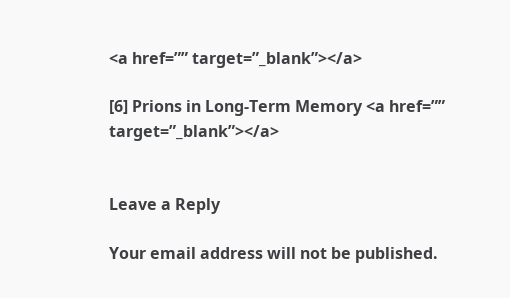<a href=”” target=”_blank”></a>

[6] Prions in Long-Term Memory <a href=”” target=”_blank”></a>


Leave a Reply

Your email address will not be published.